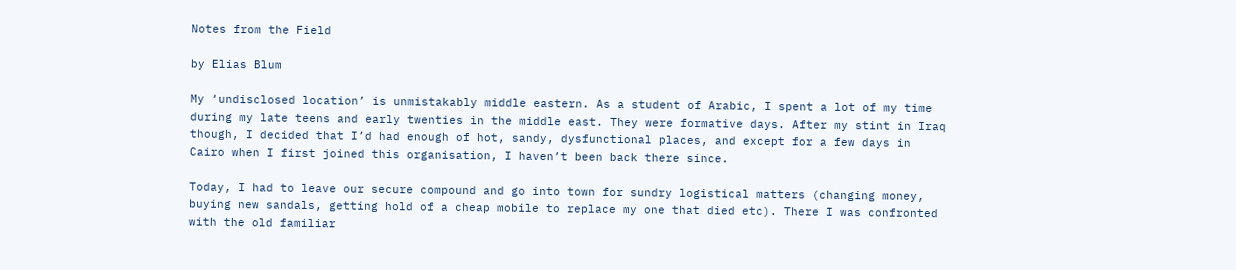Notes from the Field

by Elias Blum

My ‘undisclosed location’ is unmistakably middle eastern. As a student of Arabic, I spent a lot of my time during my late teens and early twenties in the middle east. They were formative days. After my stint in Iraq though, I decided that I’d had enough of hot, sandy, dysfunctional places, and except for a few days in Cairo when I first joined this organisation, I haven’t been back there since.

Today, I had to leave our secure compound and go into town for sundry logistical matters (changing money, buying new sandals, getting hold of a cheap mobile to replace my one that died etc). There I was confronted with the old familiar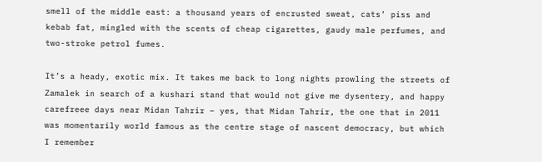smell of the middle east: a thousand years of encrusted sweat, cats’ piss and kebab fat, mingled with the scents of cheap cigarettes, gaudy male perfumes, and two-stroke petrol fumes.

It’s a heady, exotic mix. It takes me back to long nights prowling the streets of Zamalek in search of a kushari stand that would not give me dysentery, and happy carefreee days near Midan Tahrir – yes, that Midan Tahrir, the one that in 2011 was momentarily world famous as the centre stage of nascent democracy, but which I remember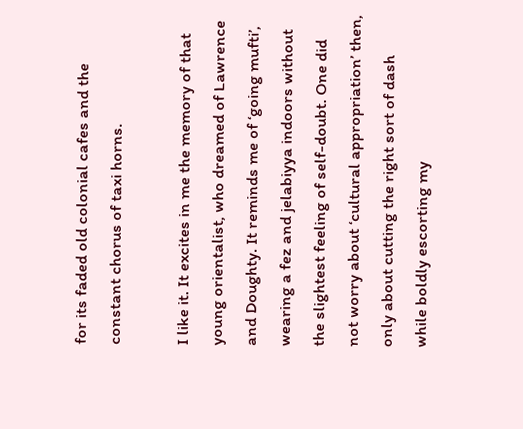for its faded old colonial cafes and the constant chorus of taxi horns.

I like it. It excites in me the memory of that young orientalist, who dreamed of Lawrence and Doughty. It reminds me of ‘going mufti’, wearing a fez and jelabiyya indoors without the slightest feeling of self-doubt. One did not worry about ‘cultural appropriation’ then, only about cutting the right sort of dash while boldly escorting my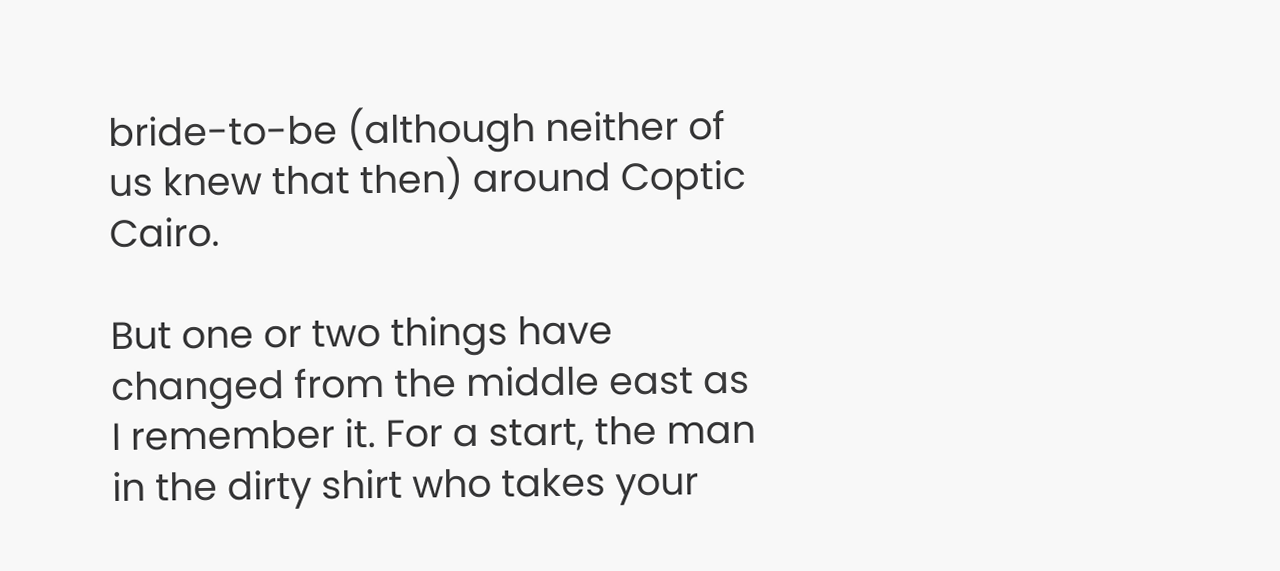bride-to-be (although neither of us knew that then) around Coptic Cairo.

But one or two things have changed from the middle east as I remember it. For a start, the man in the dirty shirt who takes your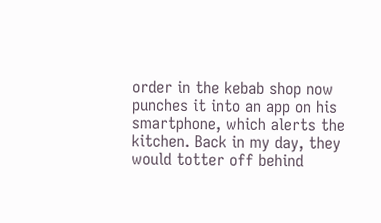order in the kebab shop now punches it into an app on his smartphone, which alerts the kitchen. Back in my day, they would totter off behind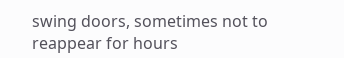swing doors, sometimes not to reappear for hours